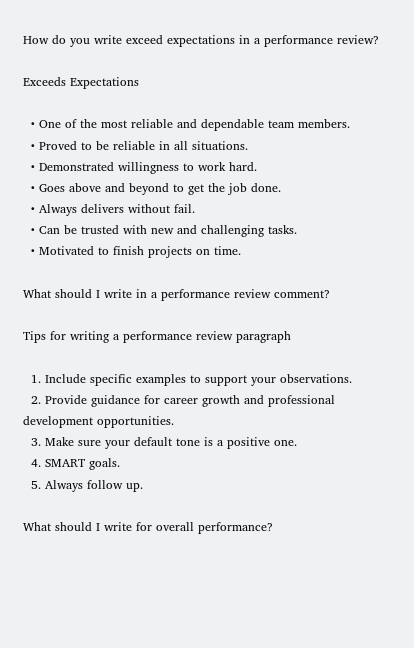How do you write exceed expectations in a performance review?

Exceeds Expectations

  • One of the most reliable and dependable team members.
  • Proved to be reliable in all situations.
  • Demonstrated willingness to work hard.
  • Goes above and beyond to get the job done.
  • Always delivers without fail.
  • Can be trusted with new and challenging tasks.
  • Motivated to finish projects on time.

What should I write in a performance review comment?

Tips for writing a performance review paragraph

  1. Include specific examples to support your observations.
  2. Provide guidance for career growth and professional development opportunities.
  3. Make sure your default tone is a positive one.
  4. SMART goals.
  5. Always follow up.

What should I write for overall performance?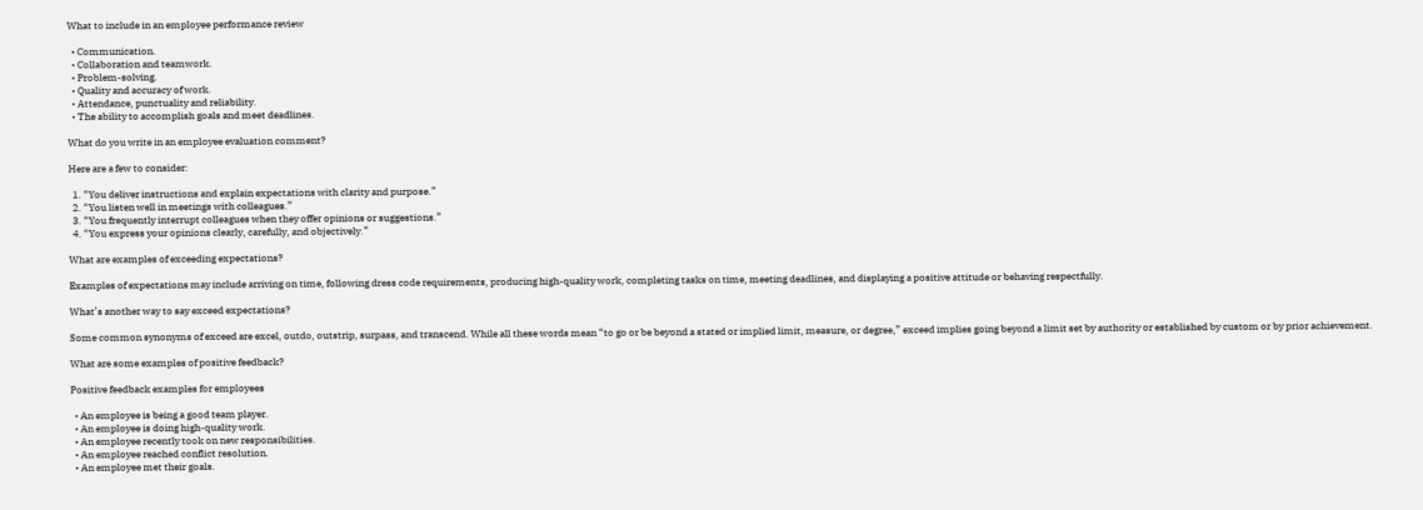What to include in an employee performance review

  • Communication.
  • Collaboration and teamwork.
  • Problem-solving.
  • Quality and accuracy of work.
  • Attendance, punctuality and reliability.
  • The ability to accomplish goals and meet deadlines.

What do you write in an employee evaluation comment?

Here are a few to consider:

  1. “You deliver instructions and explain expectations with clarity and purpose.”
  2. “You listen well in meetings with colleagues.”
  3. “You frequently interrupt colleagues when they offer opinions or suggestions.”
  4. “You express your opinions clearly, carefully, and objectively.”

What are examples of exceeding expectations?

Examples of expectations may include arriving on time, following dress code requirements, producing high-quality work, completing tasks on time, meeting deadlines, and displaying a positive attitude or behaving respectfully.

What’s another way to say exceed expectations?

Some common synonyms of exceed are excel, outdo, outstrip, surpass, and transcend. While all these words mean “to go or be beyond a stated or implied limit, measure, or degree,” exceed implies going beyond a limit set by authority or established by custom or by prior achievement.

What are some examples of positive feedback?

Positive feedback examples for employees

  • An employee is being a good team player.
  • An employee is doing high-quality work.
  • An employee recently took on new responsibilities.
  • An employee reached conflict resolution.
  • An employee met their goals.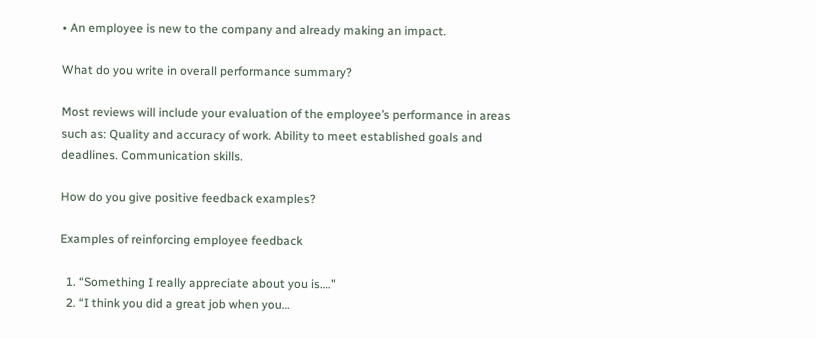• An employee is new to the company and already making an impact.

What do you write in overall performance summary?

Most reviews will include your evaluation of the employee’s performance in areas such as: Quality and accuracy of work. Ability to meet established goals and deadlines. Communication skills.

How do you give positive feedback examples?

Examples of reinforcing employee feedback

  1. “Something I really appreciate about you is….”
  2. “I think you did a great job when you…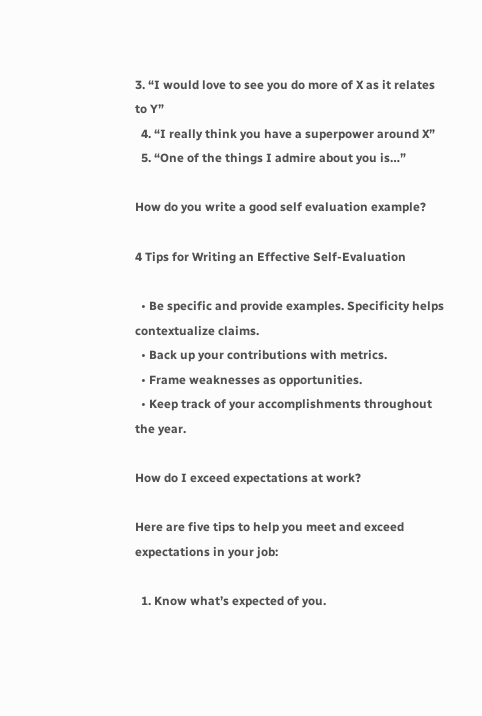3. “I would love to see you do more of X as it relates to Y”
  4. “I really think you have a superpower around X”
  5. “One of the things I admire about you is…”

How do you write a good self evaluation example?

4 Tips for Writing an Effective Self-Evaluation

  • Be specific and provide examples. Specificity helps contextualize claims.
  • Back up your contributions with metrics.
  • Frame weaknesses as opportunities.
  • Keep track of your accomplishments throughout the year.

How do I exceed expectations at work?

Here are five tips to help you meet and exceed expectations in your job:

  1. Know what’s expected of you.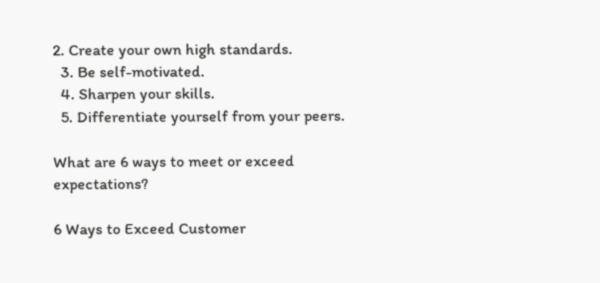2. Create your own high standards.
  3. Be self-motivated.
  4. Sharpen your skills.
  5. Differentiate yourself from your peers.

What are 6 ways to meet or exceed expectations?

6 Ways to Exceed Customer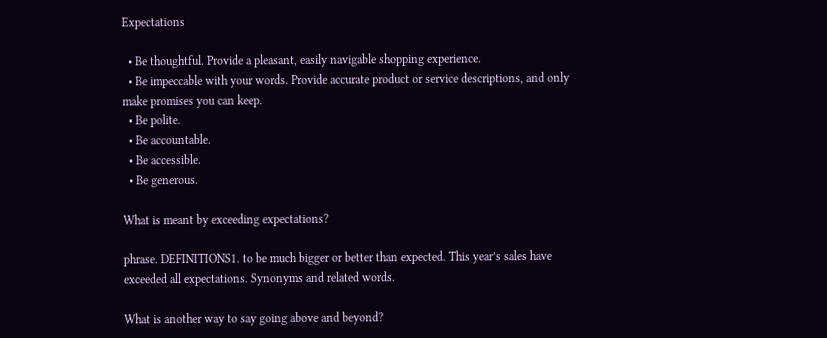Expectations

  • Be thoughtful. Provide a pleasant, easily navigable shopping experience.
  • Be impeccable with your words. Provide accurate product or service descriptions, and only make promises you can keep.
  • Be polite.
  • Be accountable.
  • Be accessible.
  • Be generous.

What is meant by exceeding expectations?

phrase. DEFINITIONS1. to be much bigger or better than expected. This year’s sales have exceeded all expectations. Synonyms and related words.

What is another way to say going above and beyond?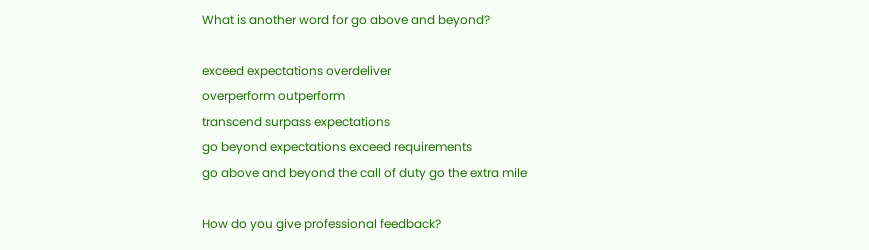What is another word for go above and beyond?

exceed expectations overdeliver
overperform outperform
transcend surpass expectations
go beyond expectations exceed requirements
go above and beyond the call of duty go the extra mile

How do you give professional feedback?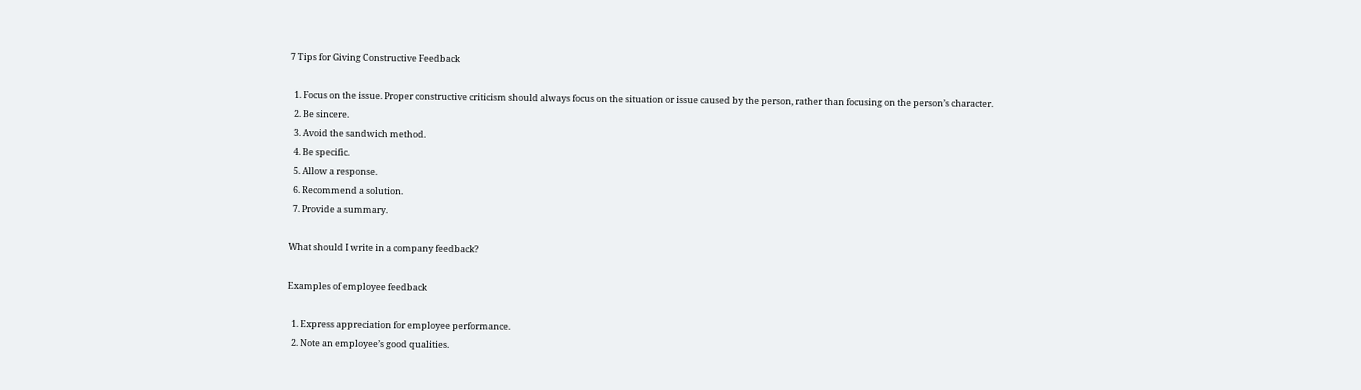7 Tips for Giving Constructive Feedback

  1. Focus on the issue. Proper constructive criticism should always focus on the situation or issue caused by the person, rather than focusing on the person’s character.
  2. Be sincere.
  3. Avoid the sandwich method.
  4. Be specific.
  5. Allow a response.
  6. Recommend a solution.
  7. Provide a summary.

What should I write in a company feedback?

Examples of employee feedback

  1. Express appreciation for employee performance.
  2. Note an employee’s good qualities.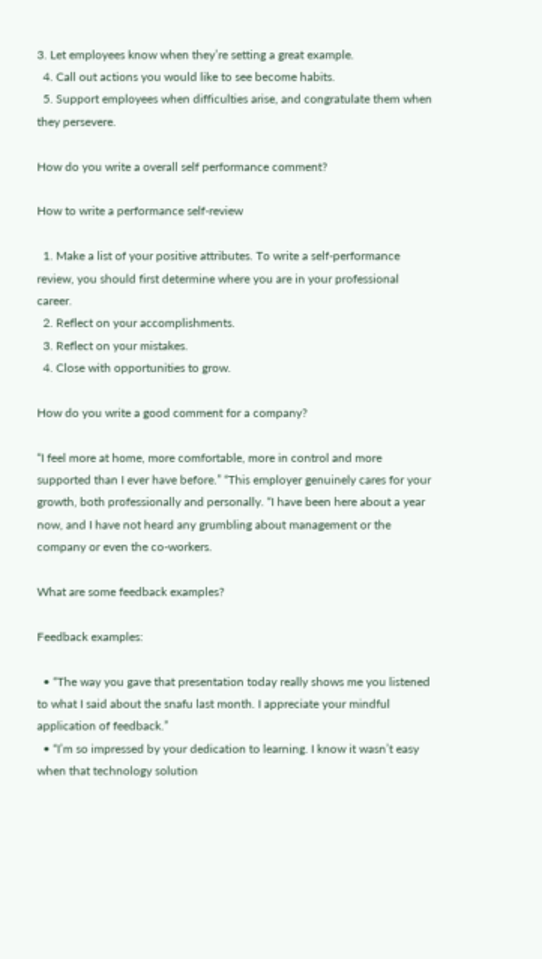3. Let employees know when they’re setting a great example.
  4. Call out actions you would like to see become habits.
  5. Support employees when difficulties arise, and congratulate them when they persevere.

How do you write a overall self performance comment?

How to write a performance self-review

  1. Make a list of your positive attributes. To write a self-performance review, you should first determine where you are in your professional career.
  2. Reflect on your accomplishments.
  3. Reflect on your mistakes.
  4. Close with opportunities to grow.

How do you write a good comment for a company?

“I feel more at home, more comfortable, more in control and more supported than I ever have before.” “This employer genuinely cares for your growth, both professionally and personally. “I have been here about a year now, and I have not heard any grumbling about management or the company or even the co-workers.

What are some feedback examples?

Feedback examples:

  • “The way you gave that presentation today really shows me you listened to what I said about the snafu last month. I appreciate your mindful application of feedback.”
  • “I’m so impressed by your dedication to learning. I know it wasn’t easy when that technology solution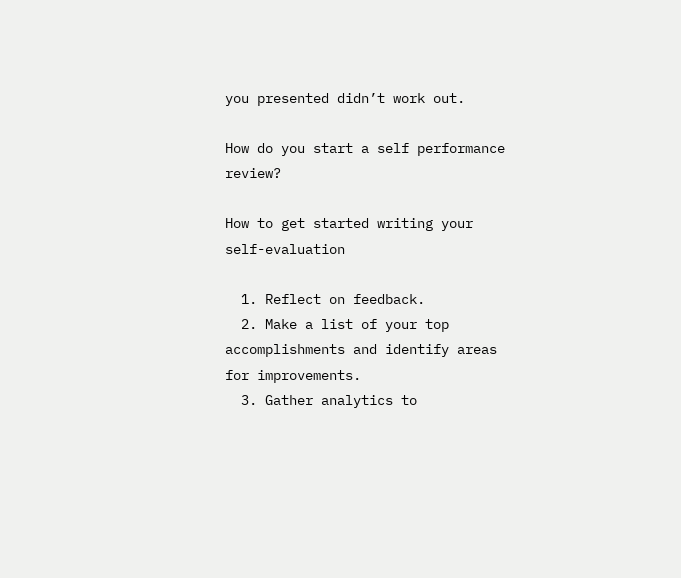you presented didn’t work out.

How do you start a self performance review?

How to get started writing your self-evaluation

  1. Reflect on feedback.
  2. Make a list of your top accomplishments and identify areas for improvements.
  3. Gather analytics to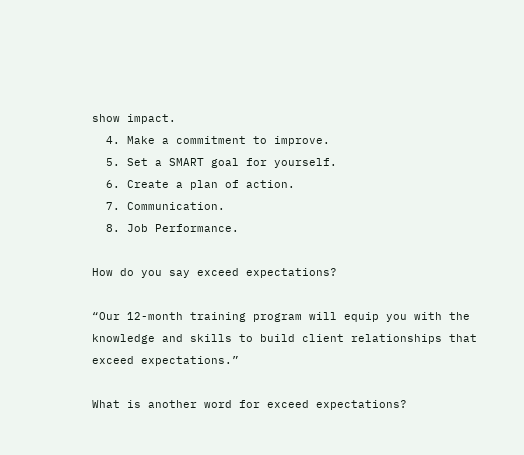show impact.
  4. Make a commitment to improve.
  5. Set a SMART goal for yourself.
  6. Create a plan of action.
  7. Communication.
  8. Job Performance.

How do you say exceed expectations?

“Our 12-month training program will equip you with the knowledge and skills to build client relationships that exceed expectations.”

What is another word for exceed expectations?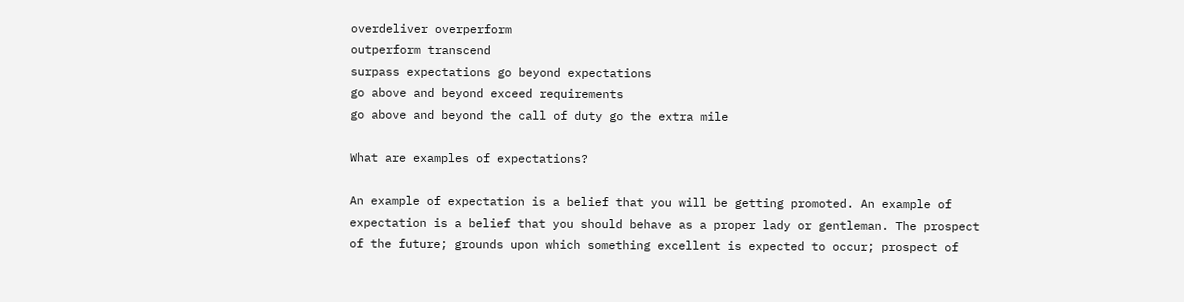overdeliver overperform
outperform transcend
surpass expectations go beyond expectations
go above and beyond exceed requirements
go above and beyond the call of duty go the extra mile

What are examples of expectations?

An example of expectation is a belief that you will be getting promoted. An example of expectation is a belief that you should behave as a proper lady or gentleman. The prospect of the future; grounds upon which something excellent is expected to occur; prospect of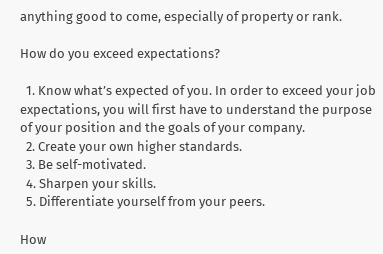anything good to come, especially of property or rank.

How do you exceed expectations?

  1. Know what’s expected of you. In order to exceed your job expectations, you will first have to understand the purpose of your position and the goals of your company.
  2. Create your own higher standards.
  3. Be self-motivated.
  4. Sharpen your skills.
  5. Differentiate yourself from your peers.

How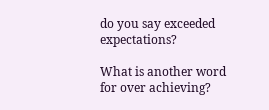do you say exceeded expectations?

What is another word for over achieving?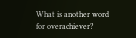What is another word for overachiever?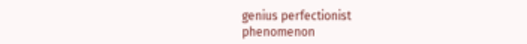genius perfectionist
phenomenon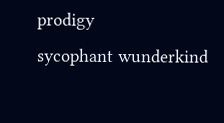prodigy
sycophant wunderkind